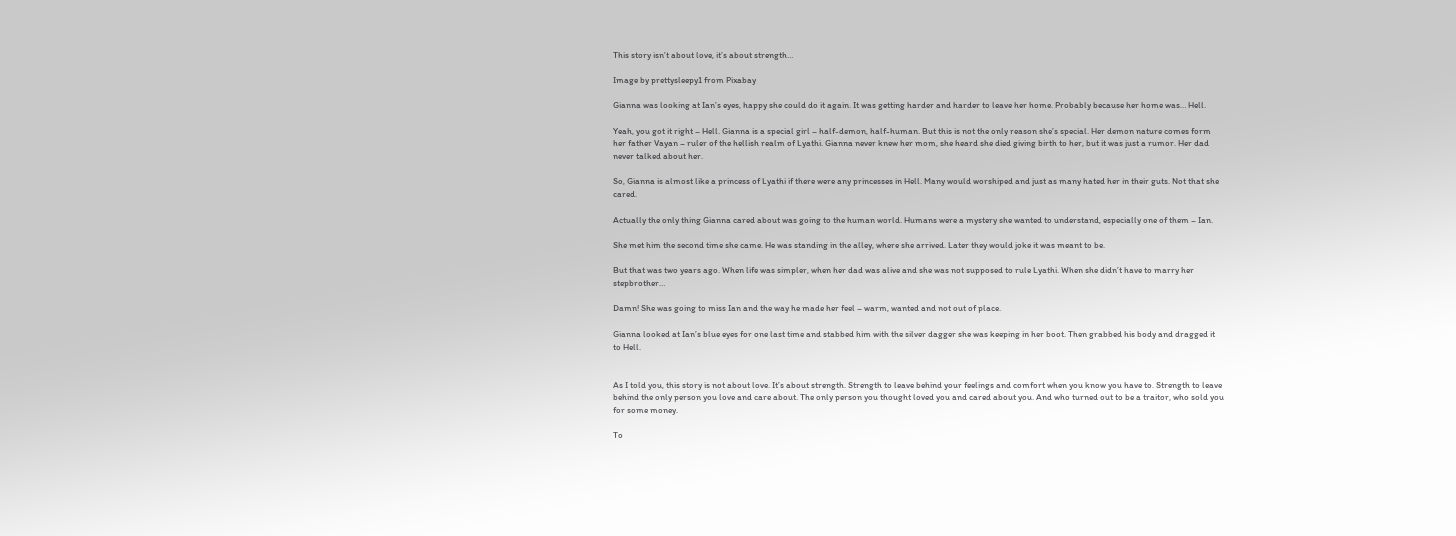This story isn’t about love, it’s about strength…

Image by prettysleepy1 from Pixabay

Gianna was looking at Ian’s eyes, happy she could do it again. It was getting harder and harder to leave her home. Probably because her home was… Hell.

Yeah, you got it right – Hell. Gianna is a special girl – half-demon, half-human. But this is not the only reason she’s special. Her demon nature comes form her father Vayan – ruler of the hellish realm of Lyathi. Gianna never knew her mom, she heard she died giving birth to her, but it was just a rumor. Her dad never talked about her.

So, Gianna is almost like a princess of Lyathi if there were any princesses in Hell. Many would worshiped and just as many hated her in their guts. Not that she cared.

Actually the only thing Gianna cared about was going to the human world. Humans were a mystery she wanted to understand, especially one of them – Ian.

She met him the second time she came. He was standing in the alley, where she arrived. Later they would joke it was meant to be.

But that was two years ago. When life was simpler, when her dad was alive and she was not supposed to rule Lyathi. When she didn’t have to marry her stepbrother…

Damn! She was going to miss Ian and the way he made her feel – warm, wanted and not out of place.

Gianna looked at Ian’s blue eyes for one last time and stabbed him with the silver dagger she was keeping in her boot. Then grabbed his body and dragged it to Hell.


As I told you, this story is not about love. It’s about strength. Strength to leave behind your feelings and comfort when you know you have to. Strength to leave behind the only person you love and care about. The only person you thought loved you and cared about you. And who turned out to be a traitor, who sold you for some money.

To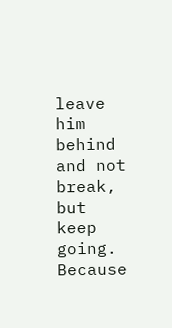leave him behind and not break, but keep going. Because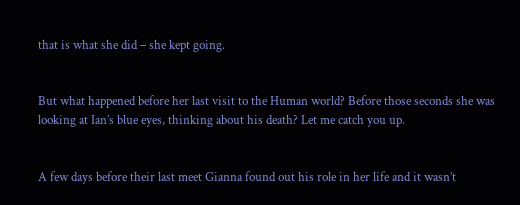that is what she did – she kept going.


But what happened before her last visit to the Human world? Before those seconds she was looking at Ian’s blue eyes, thinking about his death? Let me catch you up.


A few days before their last meet Gianna found out his role in her life and it wasn’t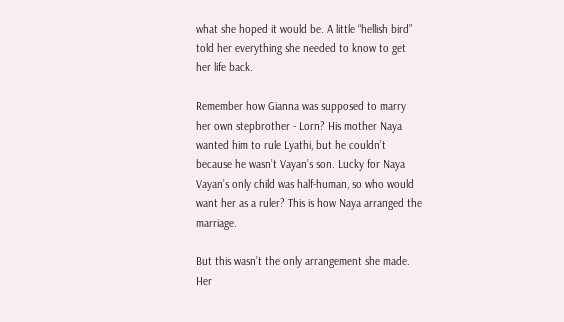what she hoped it would be. A little “hellish bird” told her everything she needed to know to get her life back.

Remember how Gianna was supposed to marry her own stepbrother - Lorn? His mother Naya wanted him to rule Lyathi, but he couldn’t because he wasn’t Vayan’s son. Lucky for Naya Vayan’s only child was half-human, so who would want her as a ruler? This is how Naya arranged the marriage.

But this wasn’t the only arrangement she made. Her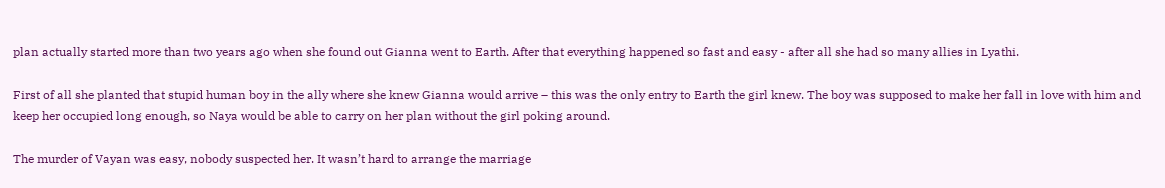plan actually started more than two years ago when she found out Gianna went to Earth. After that everything happened so fast and easy - after all she had so many allies in Lyathi.

First of all she planted that stupid human boy in the ally where she knew Gianna would arrive – this was the only entry to Earth the girl knew. The boy was supposed to make her fall in love with him and keep her occupied long enough, so Naya would be able to carry on her plan without the girl poking around.

The murder of Vayan was easy, nobody suspected her. It wasn’t hard to arrange the marriage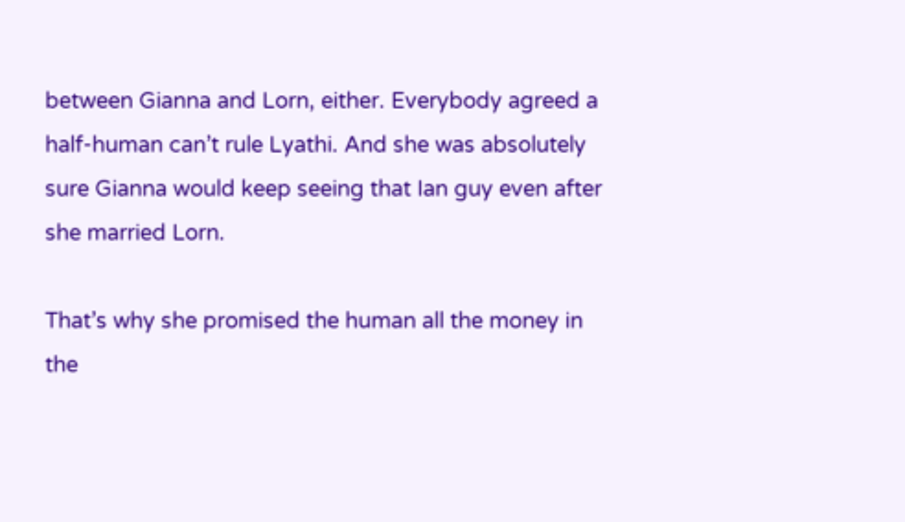between Gianna and Lorn, either. Everybody agreed a half-human can’t rule Lyathi. And she was absolutely sure Gianna would keep seeing that Ian guy even after she married Lorn.

That’s why she promised the human all the money in the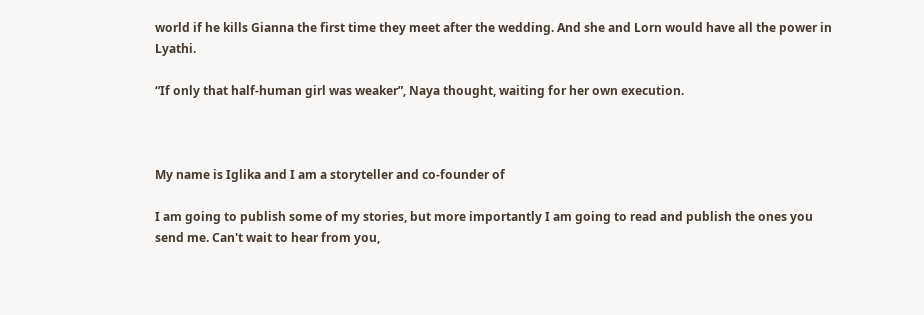world if he kills Gianna the first time they meet after the wedding. And she and Lorn would have all the power in Lyathi.

“If only that half-human girl was weaker”, Naya thought, waiting for her own execution.



My name is Iglika and I am a storyteller and co-founder of

I am going to publish some of my stories, but more importantly I am going to read and publish the ones you send me. Can't wait to hear from you,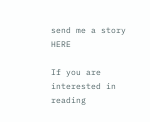send me a story HERE

If you are interested in reading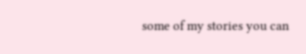some of my stories you can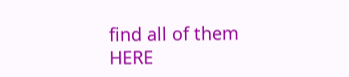find all of them HERE